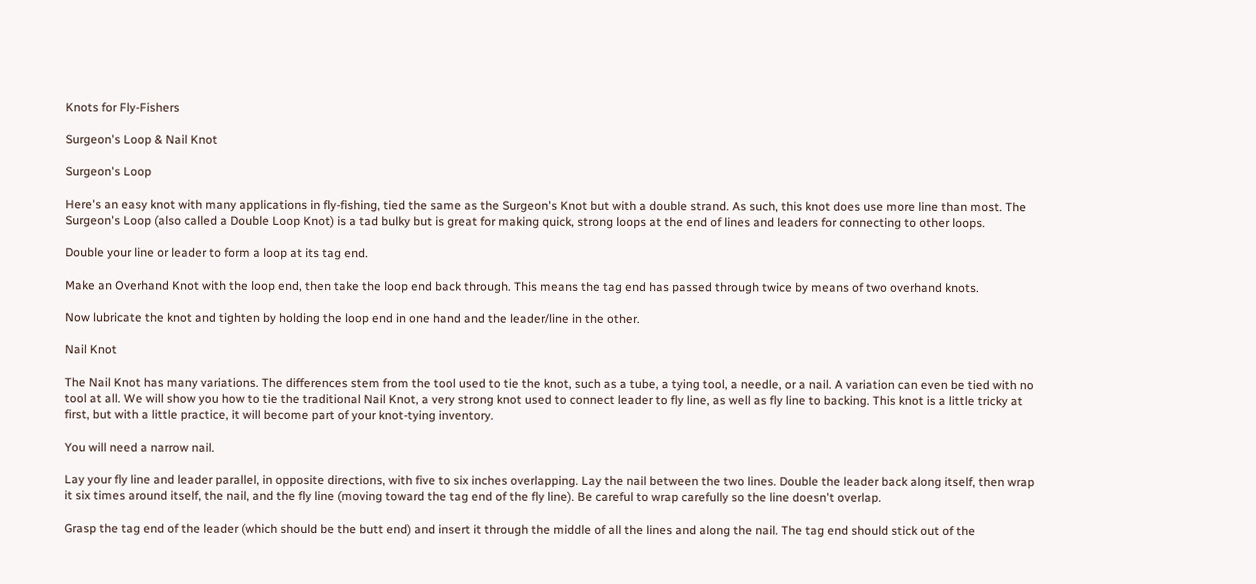Knots for Fly-Fishers

Surgeon's Loop & Nail Knot

Surgeon's Loop

Here's an easy knot with many applications in fly-fishing, tied the same as the Surgeon's Knot but with a double strand. As such, this knot does use more line than most. The Surgeon's Loop (also called a Double Loop Knot) is a tad bulky but is great for making quick, strong loops at the end of lines and leaders for connecting to other loops.

Double your line or leader to form a loop at its tag end.

Make an Overhand Knot with the loop end, then take the loop end back through. This means the tag end has passed through twice by means of two overhand knots.

Now lubricate the knot and tighten by holding the loop end in one hand and the leader/line in the other.

Nail Knot

The Nail Knot has many variations. The differences stem from the tool used to tie the knot, such as a tube, a tying tool, a needle, or a nail. A variation can even be tied with no tool at all. We will show you how to tie the traditional Nail Knot, a very strong knot used to connect leader to fly line, as well as fly line to backing. This knot is a little tricky at first, but with a little practice, it will become part of your knot-tying inventory.

You will need a narrow nail.

Lay your fly line and leader parallel, in opposite directions, with five to six inches overlapping. Lay the nail between the two lines. Double the leader back along itself, then wrap it six times around itself, the nail, and the fly line (moving toward the tag end of the fly line). Be careful to wrap carefully so the line doesn't overlap.

Grasp the tag end of the leader (which should be the butt end) and insert it through the middle of all the lines and along the nail. The tag end should stick out of the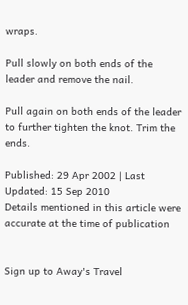wraps.

Pull slowly on both ends of the leader and remove the nail.

Pull again on both ends of the leader to further tighten the knot. Trim the ends.

Published: 29 Apr 2002 | Last Updated: 15 Sep 2010
Details mentioned in this article were accurate at the time of publication


Sign up to Away's Travel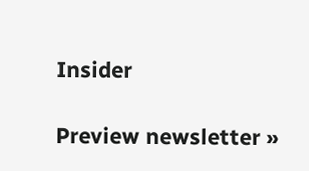Insider

Preview newsletter »